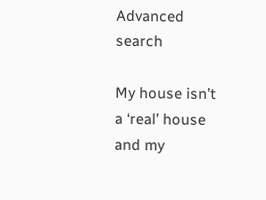Advanced search

My house isn’t a ‘real’ house and my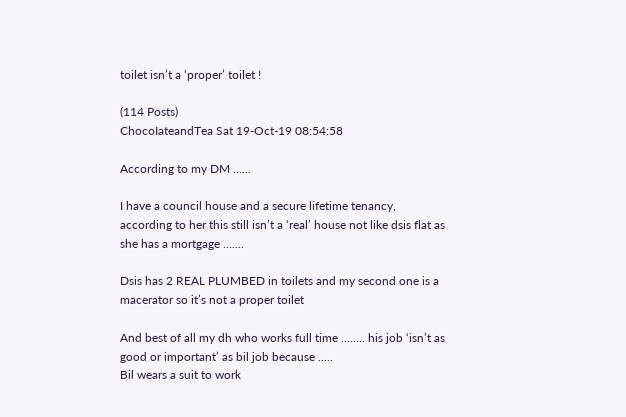toilet isn’t a ‘proper’ toilet !

(114 Posts)
ChocoIateandTea Sat 19-Oct-19 08:54:58

According to my DM ......

I have a council house and a secure lifetime tenancy, according to her this still isn’t a ‘real’ house not like dsis flat as she has a mortgage .......

Dsis has 2 REAL PLUMBED in toilets and my second one is a macerator so it’s not a proper toilet

And best of all my dh who works full time ........ his job ‘isn’t as good or important’ as bil job because .....
Bil wears a suit to work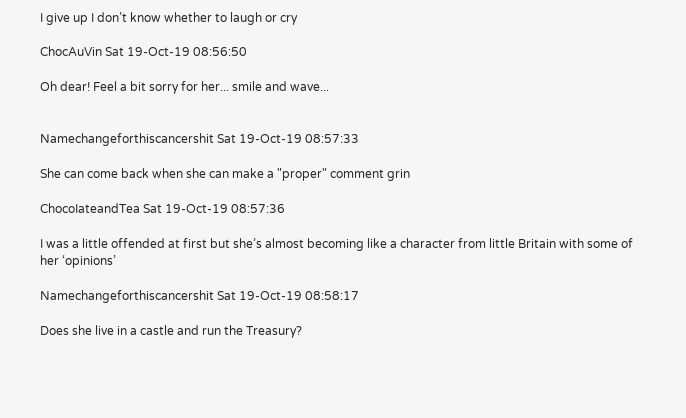I give up I don’t know whether to laugh or cry

ChocAuVin Sat 19-Oct-19 08:56:50

Oh dear! Feel a bit sorry for her... smile and wave...


Namechangeforthiscancershit Sat 19-Oct-19 08:57:33

She can come back when she can make a "proper" comment grin

ChocoIateandTea Sat 19-Oct-19 08:57:36

I was a little offended at first but she’s almost becoming like a character from little Britain with some of her ‘opinions’

Namechangeforthiscancershit Sat 19-Oct-19 08:58:17

Does she live in a castle and run the Treasury?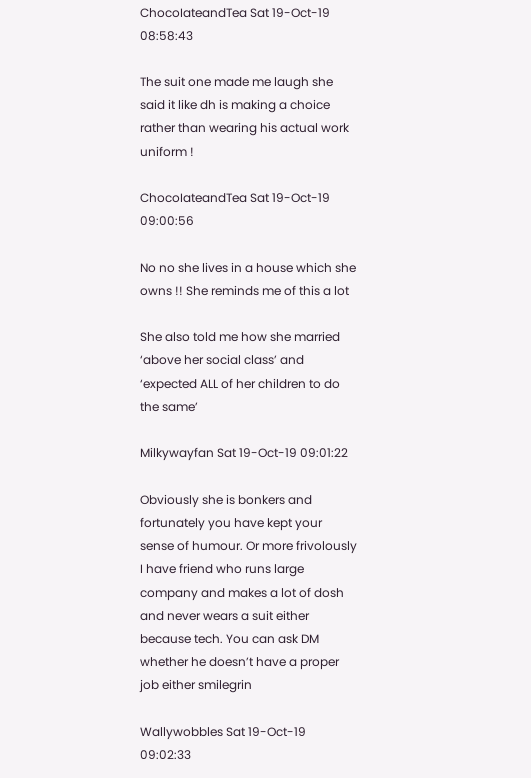ChocoIateandTea Sat 19-Oct-19 08:58:43

The suit one made me laugh she said it like dh is making a choice rather than wearing his actual work uniform !

ChocoIateandTea Sat 19-Oct-19 09:00:56

No no she lives in a house which she owns !! She reminds me of this a lot

She also told me how she married ‘above her social class’ and ‘expected ALL of her children to do the same’

Milkywayfan Sat 19-Oct-19 09:01:22

Obviously she is bonkers and fortunately you have kept your sense of humour. Or more frivolously I have friend who runs large company and makes a lot of dosh and never wears a suit either because tech. You can ask DM whether he doesn’t have a proper job either smilegrin

Wallywobbles Sat 19-Oct-19 09:02:33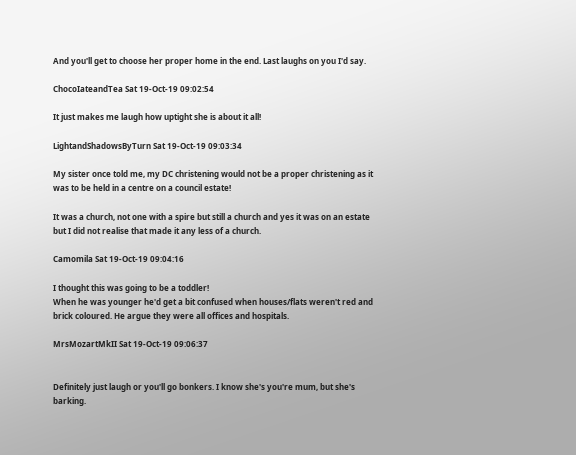And you'll get to choose her proper home in the end. Last laughs on you I'd say.

ChocoIateandTea Sat 19-Oct-19 09:02:54

It just makes me laugh how uptight she is about it all!

LightandShadowsByTurn Sat 19-Oct-19 09:03:34

My sister once told me, my DC christening would not be a proper christening as it was to be held in a centre on a council estate!

It was a church, not one with a spire but still a church and yes it was on an estate but I did not realise that made it any less of a church.

Camomila Sat 19-Oct-19 09:04:16

I thought this was going to be a toddler!
When he was younger he'd get a bit confused when houses/flats weren't red and brick coloured. He argue they were all offices and hospitals.

MrsMozartMkII Sat 19-Oct-19 09:06:37


Definitely just laugh or you'll go bonkers. I know she's you're mum, but she's barking.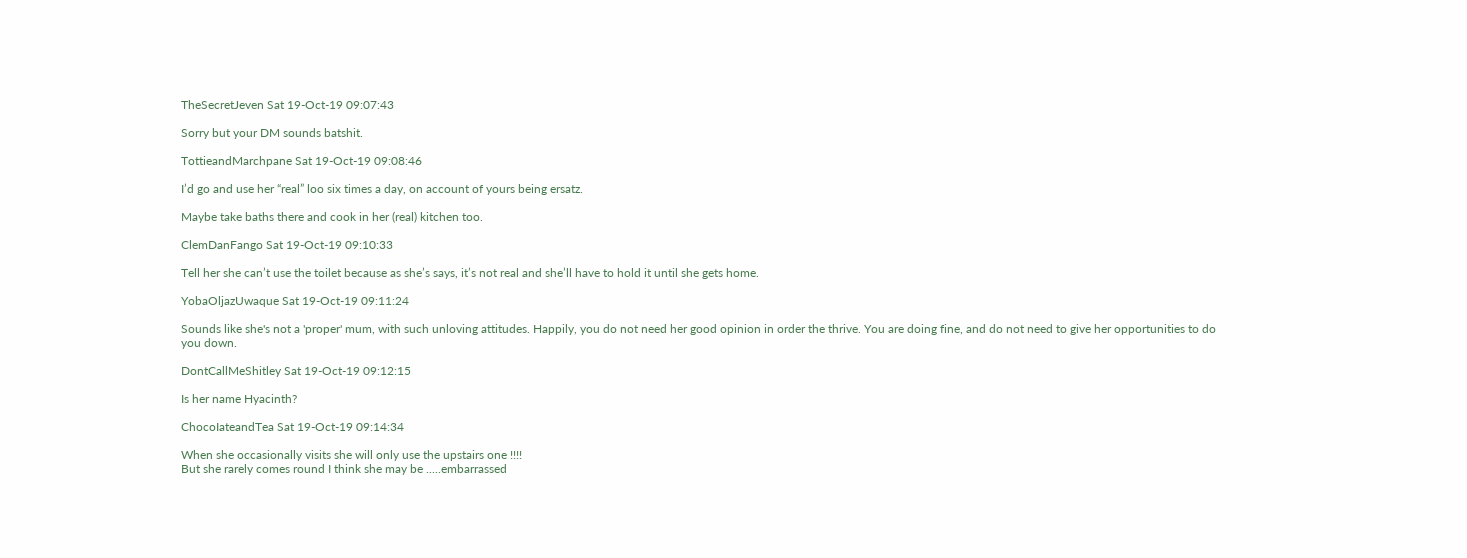TheSecretJeven Sat 19-Oct-19 09:07:43

Sorry but your DM sounds batshit.

TottieandMarchpane Sat 19-Oct-19 09:08:46

I’d go and use her “real” loo six times a day, on account of yours being ersatz.

Maybe take baths there and cook in her (real) kitchen too.

ClemDanFango Sat 19-Oct-19 09:10:33

Tell her she can’t use the toilet because as she’s says, it’s not real and she’ll have to hold it until she gets home.

YobaOljazUwaque Sat 19-Oct-19 09:11:24

Sounds like she's not a 'proper' mum, with such unloving attitudes. Happily, you do not need her good opinion in order the thrive. You are doing fine, and do not need to give her opportunities to do you down.

DontCallMeShitley Sat 19-Oct-19 09:12:15

Is her name Hyacinth?

ChocoIateandTea Sat 19-Oct-19 09:14:34

When she occasionally visits she will only use the upstairs one !!!!
But she rarely comes round I think she may be .....embarrassed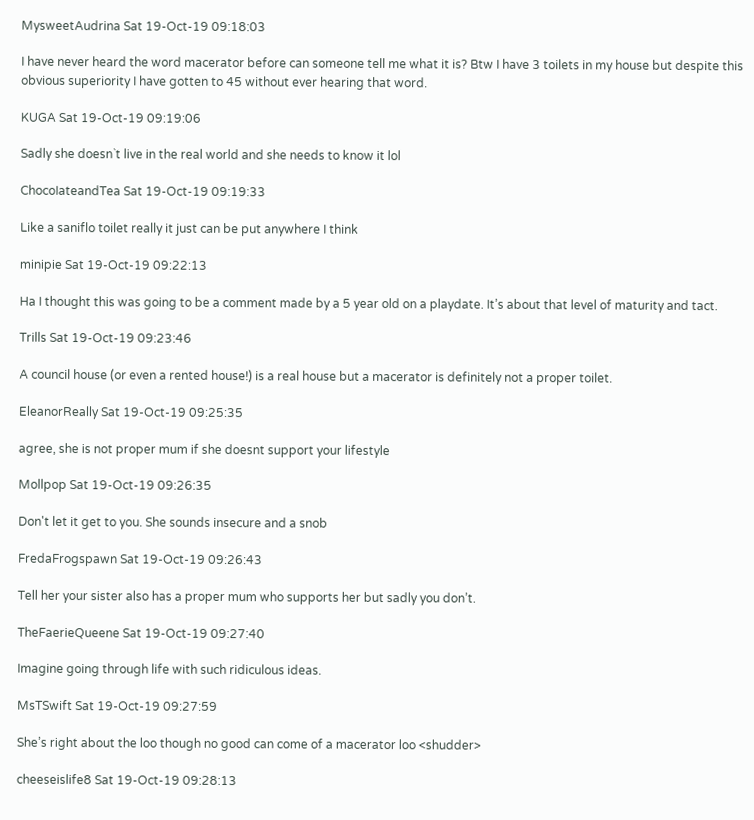MysweetAudrina Sat 19-Oct-19 09:18:03

I have never heard the word macerator before can someone tell me what it is? Btw I have 3 toilets in my house but despite this obvious superiority I have gotten to 45 without ever hearing that word.

KUGA Sat 19-Oct-19 09:19:06

Sadly she doesn`t live in the real world and she needs to know it lol

ChocoIateandTea Sat 19-Oct-19 09:19:33

Like a saniflo toilet really it just can be put anywhere I think

minipie Sat 19-Oct-19 09:22:13

Ha I thought this was going to be a comment made by a 5 year old on a playdate. It’s about that level of maturity and tact.

Trills Sat 19-Oct-19 09:23:46

A council house (or even a rented house!) is a real house but a macerator is definitely not a proper toilet.

EleanorReally Sat 19-Oct-19 09:25:35

agree, she is not proper mum if she doesnt support your lifestyle

Mollpop Sat 19-Oct-19 09:26:35

Don't let it get to you. She sounds insecure and a snob

FredaFrogspawn Sat 19-Oct-19 09:26:43

Tell her your sister also has a proper mum who supports her but sadly you don’t.

TheFaerieQueene Sat 19-Oct-19 09:27:40

Imagine going through life with such ridiculous ideas.

MsTSwift Sat 19-Oct-19 09:27:59

She’s right about the loo though no good can come of a macerator loo <shudder>

cheeseislife8 Sat 19-Oct-19 09:28:13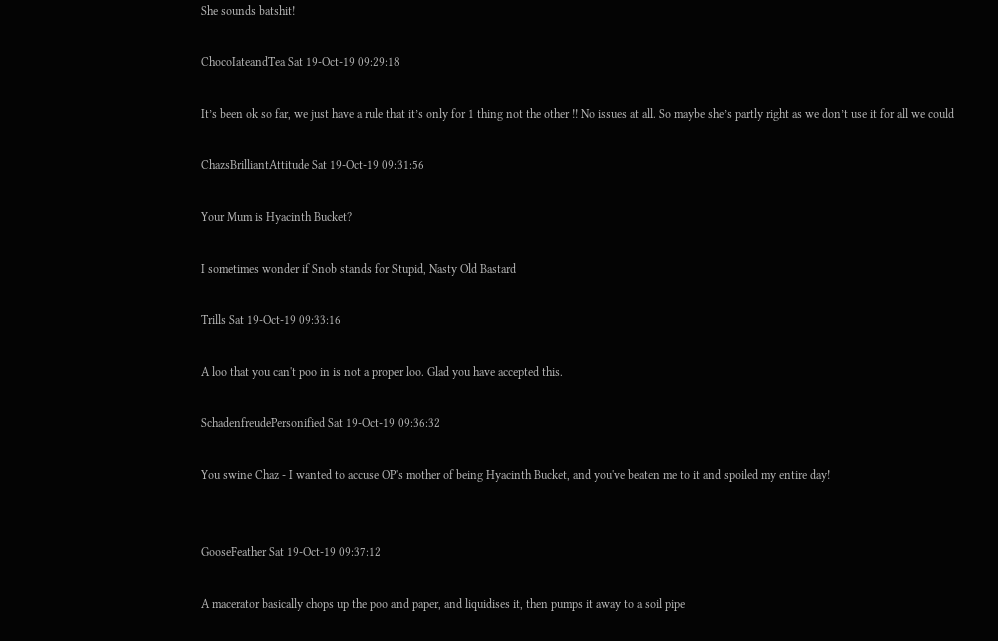She sounds batshit!

ChocoIateandTea Sat 19-Oct-19 09:29:18

It’s been ok so far, we just have a rule that it’s only for 1 thing not the other !! No issues at all. So maybe she’s partly right as we don’t use it for all we could

ChazsBrilliantAttitude Sat 19-Oct-19 09:31:56

Your Mum is Hyacinth Bucket?

I sometimes wonder if Snob stands for Stupid, Nasty Old Bastard

Trills Sat 19-Oct-19 09:33:16

A loo that you can't poo in is not a proper loo. Glad you have accepted this.

SchadenfreudePersonified Sat 19-Oct-19 09:36:32

You swine Chaz - I wanted to accuse OP's mother of being Hyacinth Bucket, and you've beaten me to it and spoiled my entire day!


GooseFeather Sat 19-Oct-19 09:37:12

A macerator basically chops up the poo and paper, and liquidises it, then pumps it away to a soil pipe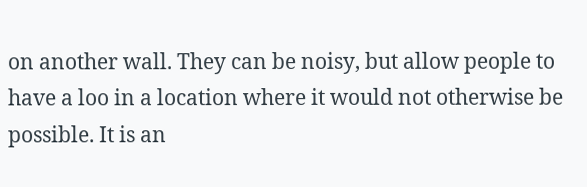on another wall. They can be noisy, but allow people to have a loo in a location where it would not otherwise be possible. It is an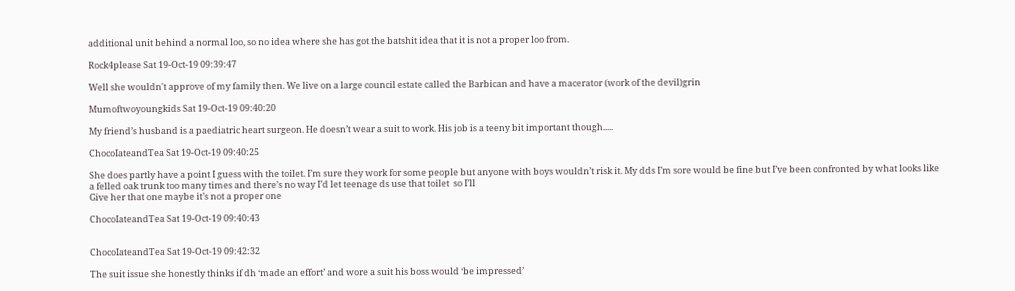additional unit behind a normal loo, so no idea where she has got the batshit idea that it is not a proper loo from.

Rock4please Sat 19-Oct-19 09:39:47

Well she wouldn't approve of my family then. We live on a large council estate called the Barbican and have a macerator (work of the devil)grin

Mumoftwoyoungkids Sat 19-Oct-19 09:40:20

My friend’s husband is a paediatric heart surgeon. He doesn’t wear a suit to work. His job is a teeny bit important though.....

ChocoIateandTea Sat 19-Oct-19 09:40:25

She does partly have a point I guess with the toilet. I’m sure they work for some people but anyone with boys wouldn’t risk it. My dds I’m sore would be fine but I’ve been confronted by what looks like a felled oak trunk too many times and there’s no way I’d let teenage ds use that toilet  so I’ll
Give her that one maybe it’s not a proper one

ChocoIateandTea Sat 19-Oct-19 09:40:43


ChocoIateandTea Sat 19-Oct-19 09:42:32

The suit issue she honestly thinks if dh ‘made an effort’ and wore a suit his boss would ‘be impressed’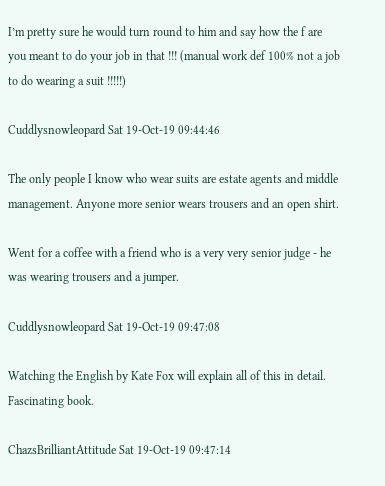I’m pretty sure he would turn round to him and say how the f are you meant to do your job in that !!! (manual work def 100% not a job to do wearing a suit !!!!!)

Cuddlysnowleopard Sat 19-Oct-19 09:44:46

The only people I know who wear suits are estate agents and middle management. Anyone more senior wears trousers and an open shirt.

Went for a coffee with a friend who is a very very senior judge - he was wearing trousers and a jumper.

Cuddlysnowleopard Sat 19-Oct-19 09:47:08

Watching the English by Kate Fox will explain all of this in detail. Fascinating book.

ChazsBrilliantAttitude Sat 19-Oct-19 09:47:14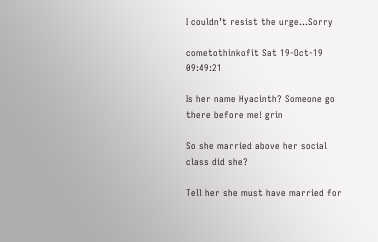I couldn’t resist the urge...Sorry

cometothinkofit Sat 19-Oct-19 09:49:21

Is her name Hyacinth? Someone go there before me! grin

So she married above her social class did she?

Tell her she must have married for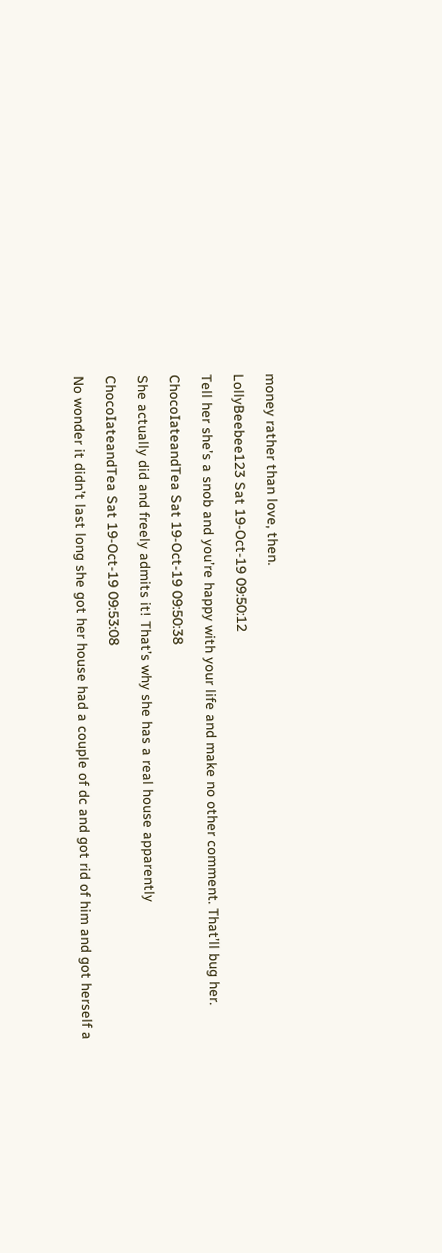money rather than love, then.

LollyBeebee123 Sat 19-Oct-19 09:50:12

Tell her she’s a snob and you’re happy with your life and make no other comment. That’ll bug her.

ChocoIateandTea Sat 19-Oct-19 09:50:38

She actually did and freely admits it! That’s why she has a real house apparently

ChocoIateandTea Sat 19-Oct-19 09:53:08

No wonder it didn’t last long she got her house had a couple of dc and got rid of him and got herself a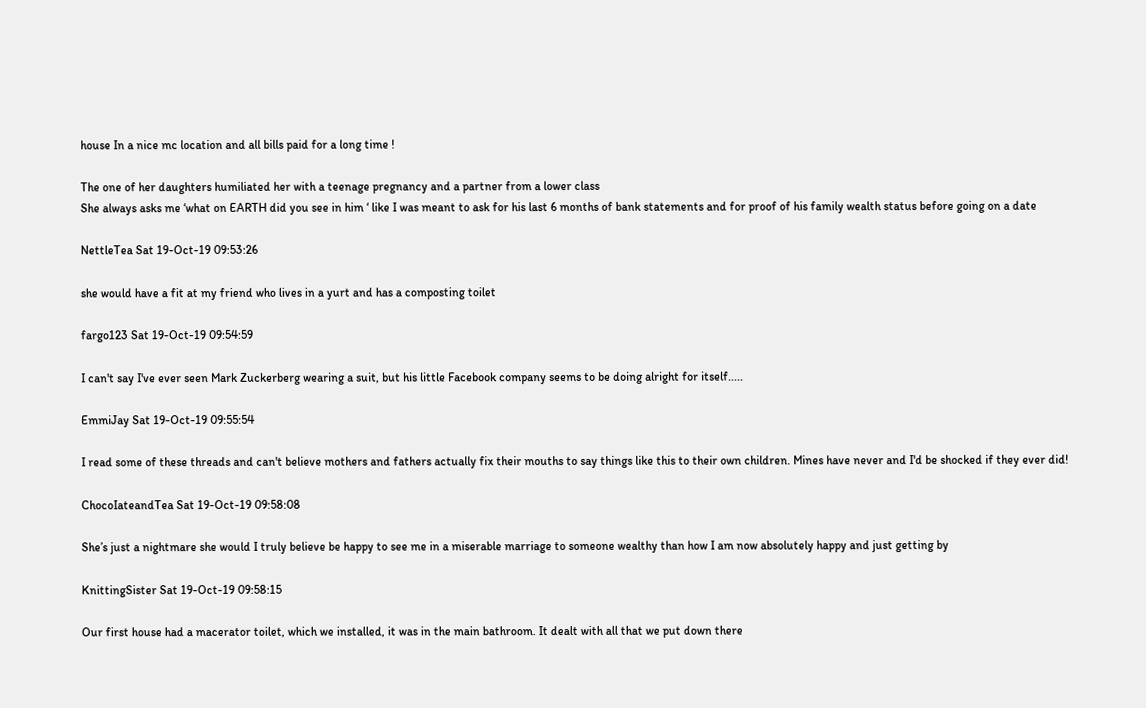house In a nice mc location and all bills paid for a long time !

The one of her daughters humiliated her with a teenage pregnancy and a partner from a lower class
She always asks me ‘what on EARTH did you see in him ‘ like I was meant to ask for his last 6 months of bank statements and for proof of his family wealth status before going on a date

NettleTea Sat 19-Oct-19 09:53:26

she would have a fit at my friend who lives in a yurt and has a composting toilet

fargo123 Sat 19-Oct-19 09:54:59

I can't say I've ever seen Mark Zuckerberg wearing a suit, but his little Facebook company seems to be doing alright for itself.....

EmmiJay Sat 19-Oct-19 09:55:54

I read some of these threads and can't believe mothers and fathers actually fix their mouths to say things like this to their own children. Mines have never and I'd be shocked if they ever did!

ChocoIateandTea Sat 19-Oct-19 09:58:08

She’s just a nightmare she would I truly believe be happy to see me in a miserable marriage to someone wealthy than how I am now absolutely happy and just getting by

KnittingSister Sat 19-Oct-19 09:58:15

Our first house had a macerator toilet, which we installed, it was in the main bathroom. It dealt with all that we put down there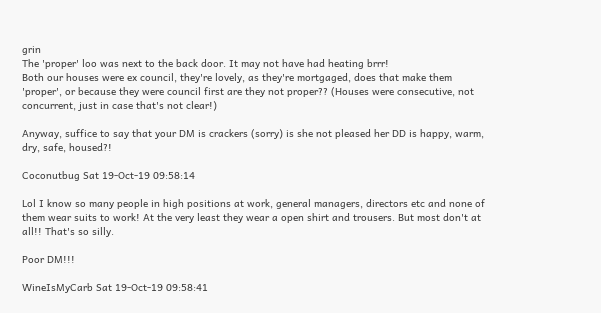grin
The 'proper' loo was next to the back door. It may not have had heating brrr!
Both our houses were ex council, they're lovely, as they're mortgaged, does that make them 'proper', or because they were council first are they not proper?? (Houses were consecutive, not concurrent, just in case that's not clear!)

Anyway, suffice to say that your DM is crackers (sorry) is she not pleased her DD is happy, warm, dry, safe, housed?!

Coconutbug Sat 19-Oct-19 09:58:14

Lol I know so many people in high positions at work, general managers, directors etc and none of them wear suits to work! At the very least they wear a open shirt and trousers. But most don't at all!! That's so silly.

Poor DM!!!

WineIsMyCarb Sat 19-Oct-19 09:58:41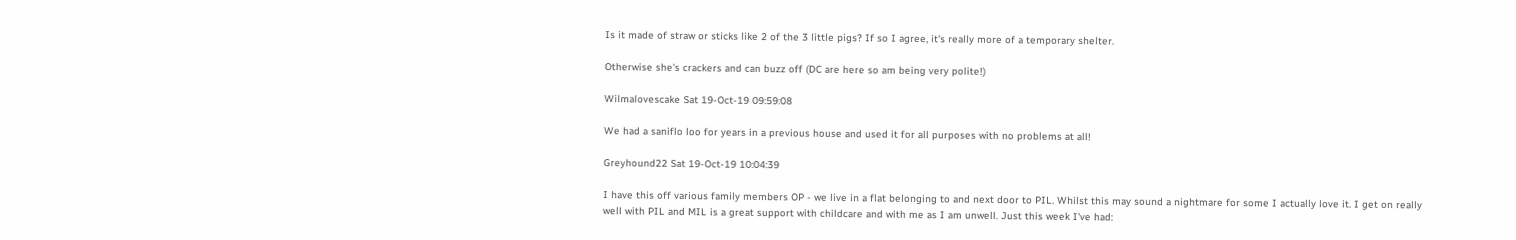Is it made of straw or sticks like 2 of the 3 little pigs? If so I agree, it's really more of a temporary shelter.

Otherwise she's crackers and can buzz off (DC are here so am being very polite!)

Wilmalovescake Sat 19-Oct-19 09:59:08

We had a saniflo loo for years in a previous house and used it for all purposes with no problems at all!

Greyhound22 Sat 19-Oct-19 10:04:39

I have this off various family members OP - we live in a flat belonging to and next door to PIL. Whilst this may sound a nightmare for some I actually love it. I get on really well with PIL and MIL is a great support with childcare and with me as I am unwell. Just this week I've had: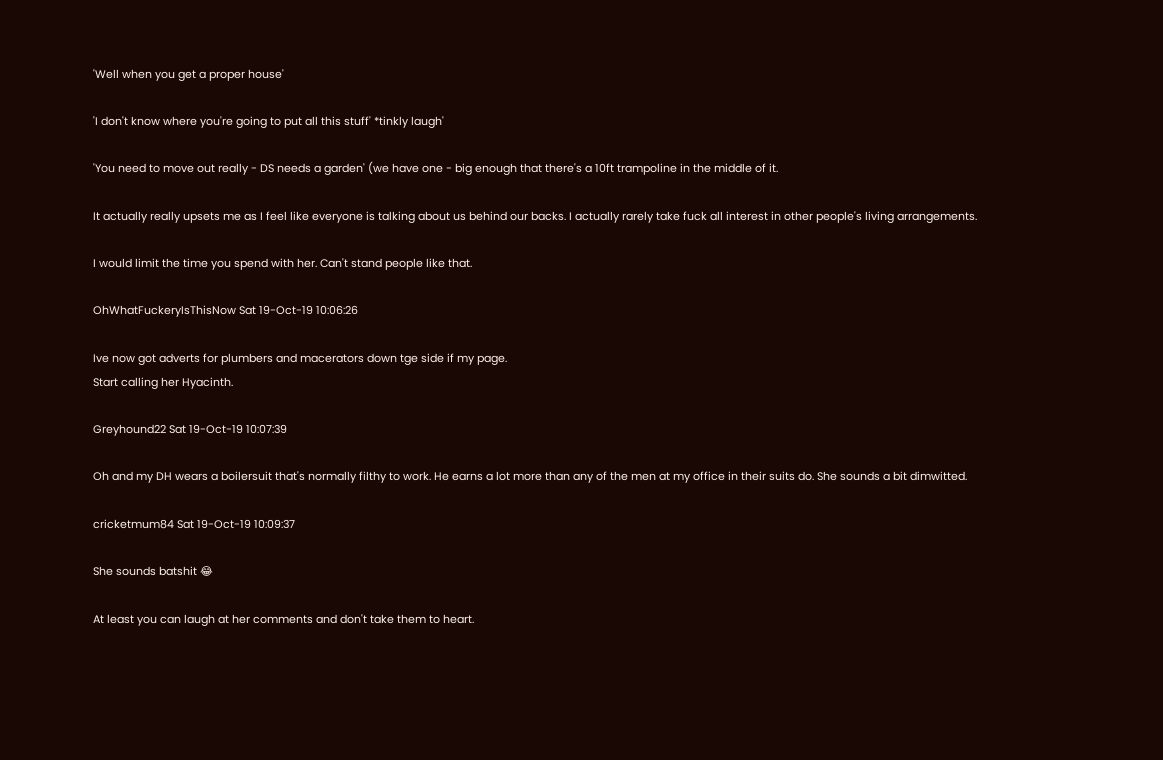'Well when you get a proper house'

'I don't know where you're going to put all this stuff' *tinkly laugh'

'You need to move out really - DS needs a garden' (we have one - big enough that there's a 10ft trampoline in the middle of it.

It actually really upsets me as I feel like everyone is talking about us behind our backs. I actually rarely take fuck all interest in other people's living arrangements.

I would limit the time you spend with her. Can't stand people like that.

OhWhatFuckeryIsThisNow Sat 19-Oct-19 10:06:26

Ive now got adverts for plumbers and macerators down tge side if my page.
Start calling her Hyacinth.

Greyhound22 Sat 19-Oct-19 10:07:39

Oh and my DH wears a boilersuit that's normally filthy to work. He earns a lot more than any of the men at my office in their suits do. She sounds a bit dimwitted.

cricketmum84 Sat 19-Oct-19 10:09:37

She sounds batshit 😂

At least you can laugh at her comments and don't take them to heart.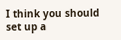I think you should set up a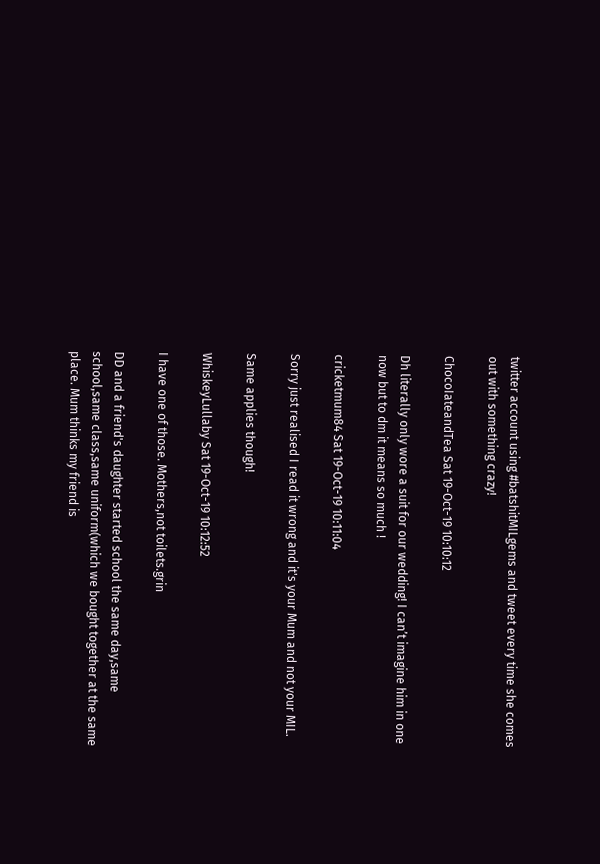twitter account using #batshitMILgems and tweet every time she comes out with something crazy!

ChocoIateandTea Sat 19-Oct-19 10:10:12

Dh literally only wore a suit for our wedding! I can’t imagine him in one now but to dm it means so much !

cricketmum84 Sat 19-Oct-19 10:11:04

Sorry just realised I read it wrong and it's your Mum and not your MIL.

Same applies though!

WhiskeyLullaby Sat 19-Oct-19 10:12:52

I have one of those. Mothers,not toilets.grin

DD and a friend's daughter started school the same day,same school,same class,same uniform(which we bought together at the same place. Mum thinks my friend is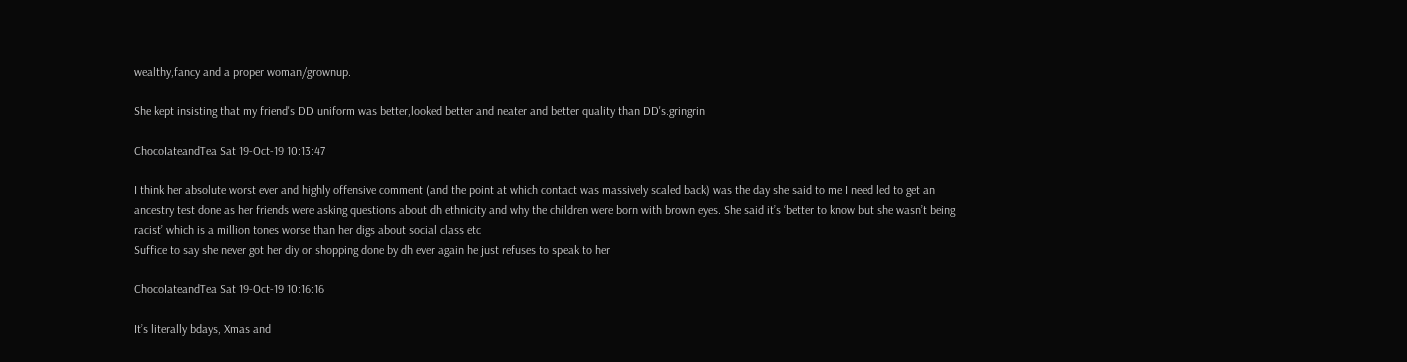wealthy,fancy and a proper woman/grownup.

She kept insisting that my friend's DD uniform was better,looked better and neater and better quality than DD's.gringrin

ChocoIateandTea Sat 19-Oct-19 10:13:47

I think her absolute worst ever and highly offensive comment (and the point at which contact was massively scaled back) was the day she said to me I need led to get an ancestry test done as her friends were asking questions about dh ethnicity and why the children were born with brown eyes. She said it’s ‘better to know but she wasn’t being racist’ which is a million tones worse than her digs about social class etc
Suffice to say she never got her diy or shopping done by dh ever again he just refuses to speak to her

ChocoIateandTea Sat 19-Oct-19 10:16:16

It’s literally bdays, Xmas and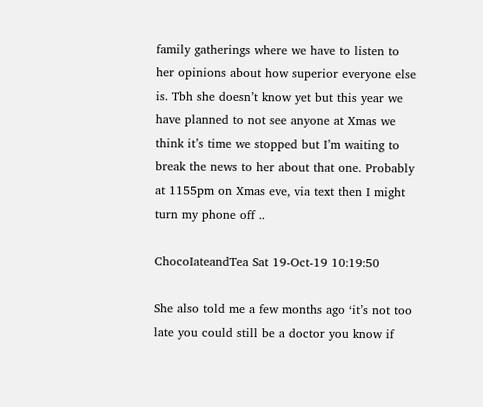family gatherings where we have to listen to her opinions about how superior everyone else is. Tbh she doesn’t know yet but this year we have planned to not see anyone at Xmas we think it’s time we stopped but I’m waiting to break the news to her about that one. Probably at 1155pm on Xmas eve, via text then I might turn my phone off ..

ChocoIateandTea Sat 19-Oct-19 10:19:50

She also told me a few months ago ‘it’s not too late you could still be a doctor you know if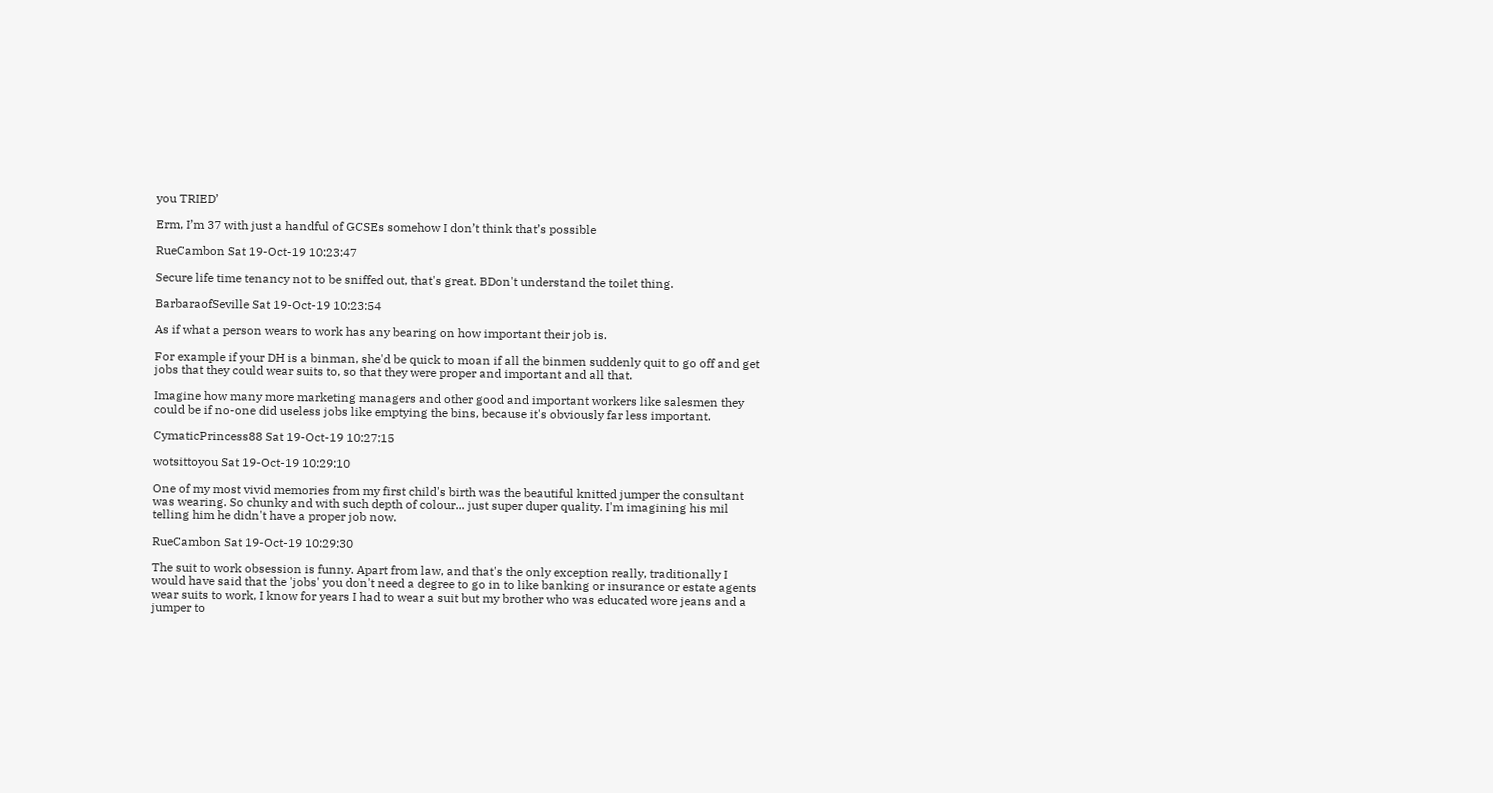you TRIED’

Erm, I’m 37 with just a handful of GCSEs somehow I don’t think that’s possible

RueCambon Sat 19-Oct-19 10:23:47

Secure life time tenancy not to be sniffed out, that's great. BDon't understand the toilet thing.

BarbaraofSeville Sat 19-Oct-19 10:23:54

As if what a person wears to work has any bearing on how important their job is.

For example if your DH is a binman, she'd be quick to moan if all the binmen suddenly quit to go off and get jobs that they could wear suits to, so that they were proper and important and all that.

Imagine how many more marketing managers and other good and important workers like salesmen they could be if no-one did useless jobs like emptying the bins, because it's obviously far less important.

CymaticPrincess88 Sat 19-Oct-19 10:27:15

wotsittoyou Sat 19-Oct-19 10:29:10

One of my most vivid memories from my first child's birth was the beautiful knitted jumper the consultant was wearing. So chunky and with such depth of colour... just super duper quality. I'm imagining his mil telling him he didn't have a proper job now.

RueCambon Sat 19-Oct-19 10:29:30

The suit to work obsession is funny. Apart from law, and that's the only exception really, traditionally I would have said that the 'jobs' you don't need a degree to go in to like banking or insurance or estate agents wear suits to work, I know for years I had to wear a suit but my brother who was educated wore jeans and a jumper to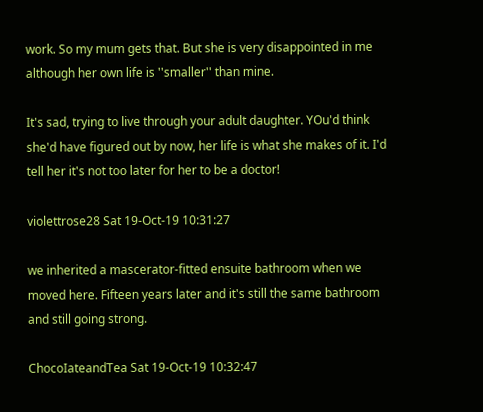work. So my mum gets that. But she is very disappointed in me although her own life is ''smaller'' than mine.

It's sad, trying to live through your adult daughter. YOu'd think she'd have figured out by now, her life is what she makes of it. I'd tell her it's not too later for her to be a doctor!

violettrose28 Sat 19-Oct-19 10:31:27

we inherited a mascerator-fitted ensuite bathroom when we moved here. Fifteen years later and it's still the same bathroom and still going strong.

ChocoIateandTea Sat 19-Oct-19 10:32:47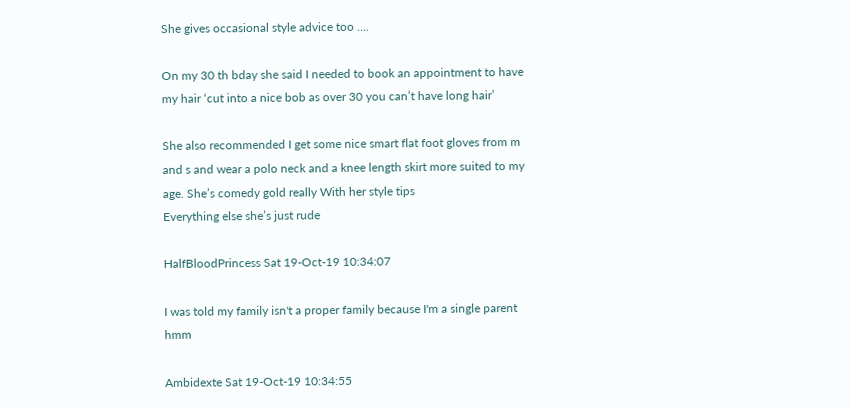She gives occasional style advice too ....

On my 30 th bday she said I needed to book an appointment to have my hair ‘cut into a nice bob as over 30 you can’t have long hair’

She also recommended I get some nice smart flat foot gloves from m and s and wear a polo neck and a knee length skirt more suited to my age. She’s comedy gold really With her style tips
Everything else she’s just rude

HalfBloodPrincess Sat 19-Oct-19 10:34:07

I was told my family isn't a proper family because I'm a single parent hmm

Ambidexte Sat 19-Oct-19 10:34:55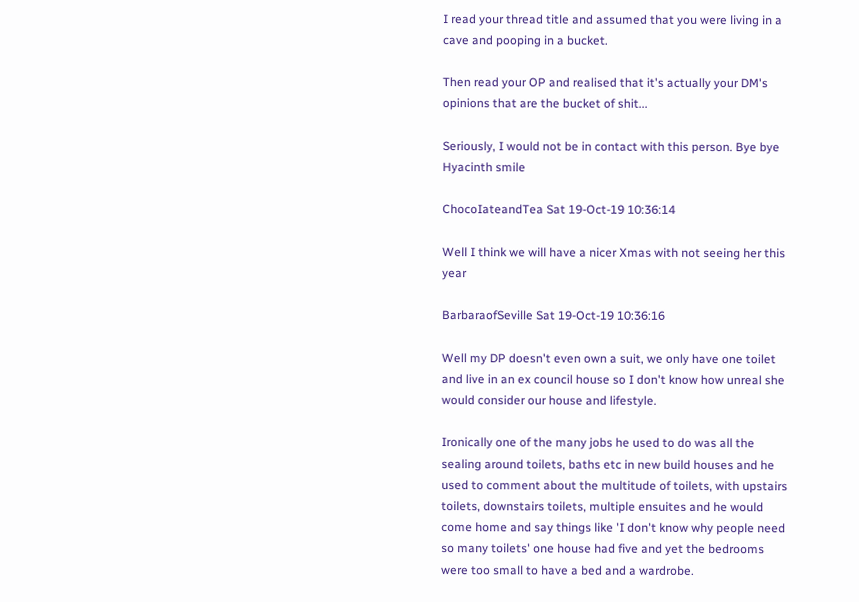I read your thread title and assumed that you were living in a cave and pooping in a bucket.

Then read your OP and realised that it's actually your DM's opinions that are the bucket of shit...

Seriously, I would not be in contact with this person. Bye bye Hyacinth smile

ChocoIateandTea Sat 19-Oct-19 10:36:14

Well I think we will have a nicer Xmas with not seeing her this year

BarbaraofSeville Sat 19-Oct-19 10:36:16

Well my DP doesn't even own a suit, we only have one toilet and live in an ex council house so I don't know how unreal she would consider our house and lifestyle.

Ironically one of the many jobs he used to do was all the sealing around toilets, baths etc in new build houses and he used to comment about the multitude of toilets, with upstairs toilets, downstairs toilets, multiple ensuites and he would come home and say things like 'I don't know why people need so many toilets' one house had five and yet the bedrooms were too small to have a bed and a wardrobe.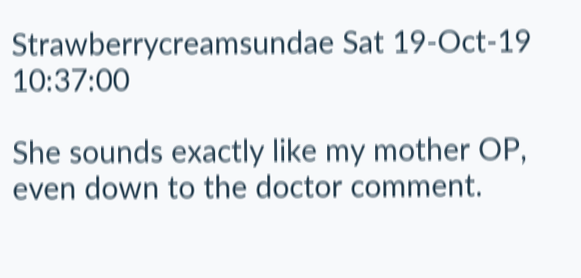Strawberrycreamsundae Sat 19-Oct-19 10:37:00

She sounds exactly like my mother OP, even down to the doctor comment.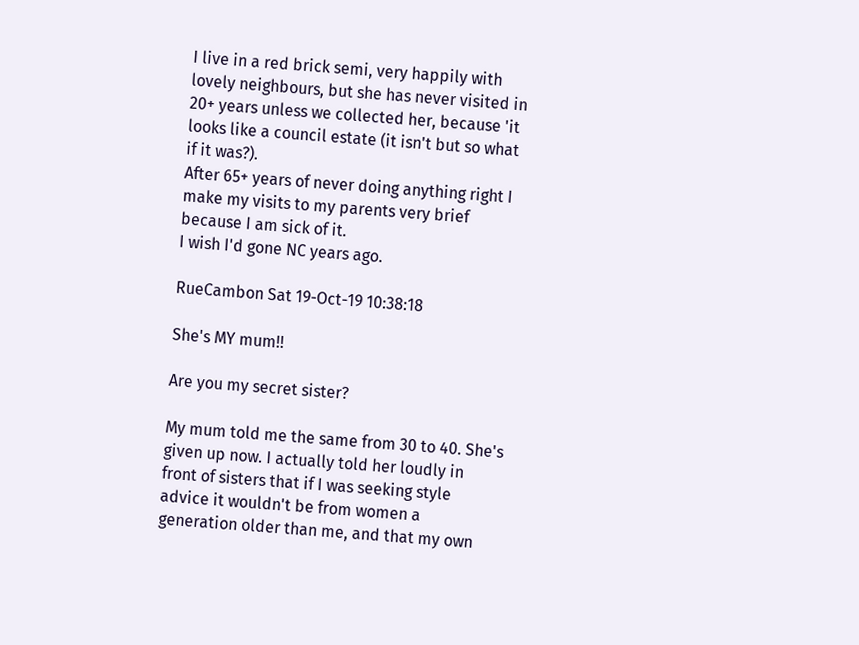I live in a red brick semi, very happily with lovely neighbours, but she has never visited in 20+ years unless we collected her, because 'it looks like a council estate (it isn't but so what if it was?).
After 65+ years of never doing anything right I make my visits to my parents very brief because I am sick of it.
I wish I'd gone NC years ago.

RueCambon Sat 19-Oct-19 10:38:18

She's MY mum!!

Are you my secret sister?

My mum told me the same from 30 to 40. She's given up now. I actually told her loudly in front of sisters that if I was seeking style advice it wouldn't be from women a generation older than me, and that my own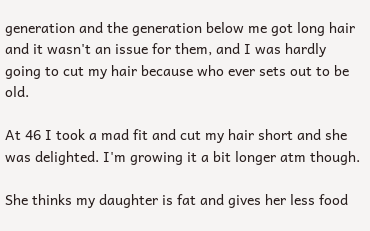generation and the generation below me got long hair and it wasn't an issue for them, and I was hardly going to cut my hair because who ever sets out to be old.

At 46 I took a mad fit and cut my hair short and she was delighted. I'm growing it a bit longer atm though.

She thinks my daughter is fat and gives her less food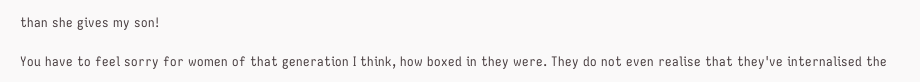than she gives my son!

You have to feel sorry for women of that generation I think, how boxed in they were. They do not even realise that they've internalised the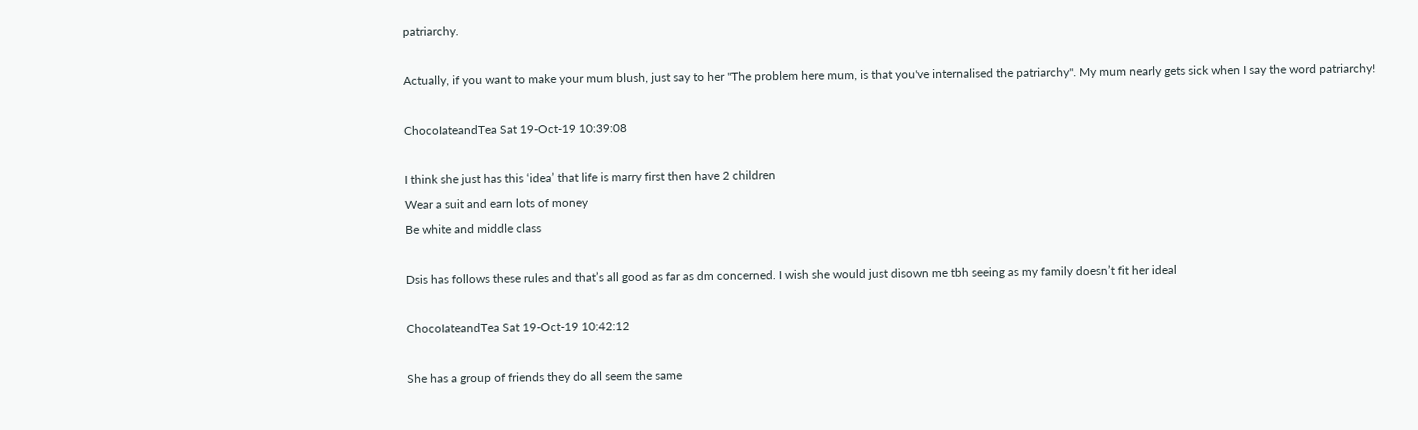patriarchy.

Actually, if you want to make your mum blush, just say to her ''The problem here mum, is that you've internalised the patriarchy''. My mum nearly gets sick when I say the word patriarchy!

ChocoIateandTea Sat 19-Oct-19 10:39:08

I think she just has this ‘idea’ that life is marry first then have 2 children
Wear a suit and earn lots of money
Be white and middle class

Dsis has follows these rules and that’s all good as far as dm concerned. I wish she would just disown me tbh seeing as my family doesn’t fit her ideal

ChocoIateandTea Sat 19-Oct-19 10:42:12

She has a group of friends they do all seem the same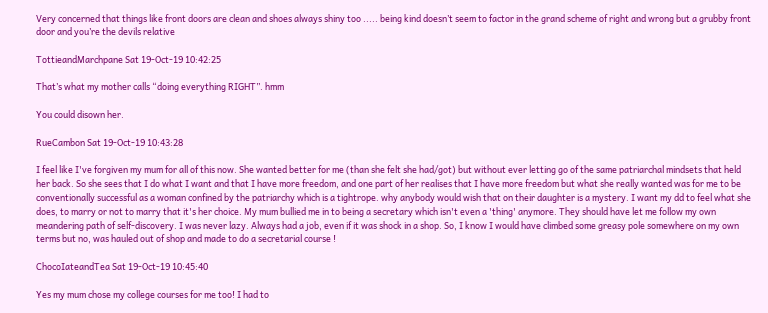Very concerned that things like front doors are clean and shoes always shiny too ..... being kind doesn’t seem to factor in the grand scheme of right and wrong but a grubby front door and you’re the devils relative

TottieandMarchpane Sat 19-Oct-19 10:42:25

That’s what my mother calls “doing everything RIGHT”. hmm

You could disown her.

RueCambon Sat 19-Oct-19 10:43:28

I feel like I've forgiven my mum for all of this now. She wanted better for me (than she felt she had/got) but without ever letting go of the same patriarchal mindsets that held her back. So she sees that I do what I want and that I have more freedom, and one part of her realises that I have more freedom but what she really wanted was for me to be conventionally successful as a woman confined by the patriarchy which is a tightrope. why anybody would wish that on their daughter is a mystery. I want my dd to feel what she does, to marry or not to marry that it's her choice. My mum bullied me in to being a secretary which isn't even a 'thing' anymore. They should have let me follow my own meandering path of self-discovery. I was never lazy. Always had a job, even if it was shock in a shop. So, I know I would have climbed some greasy pole somewhere on my own terms but no, was hauled out of shop and made to do a secretarial course !

ChocoIateandTea Sat 19-Oct-19 10:45:40

Yes my mum chose my college courses for me too! I had to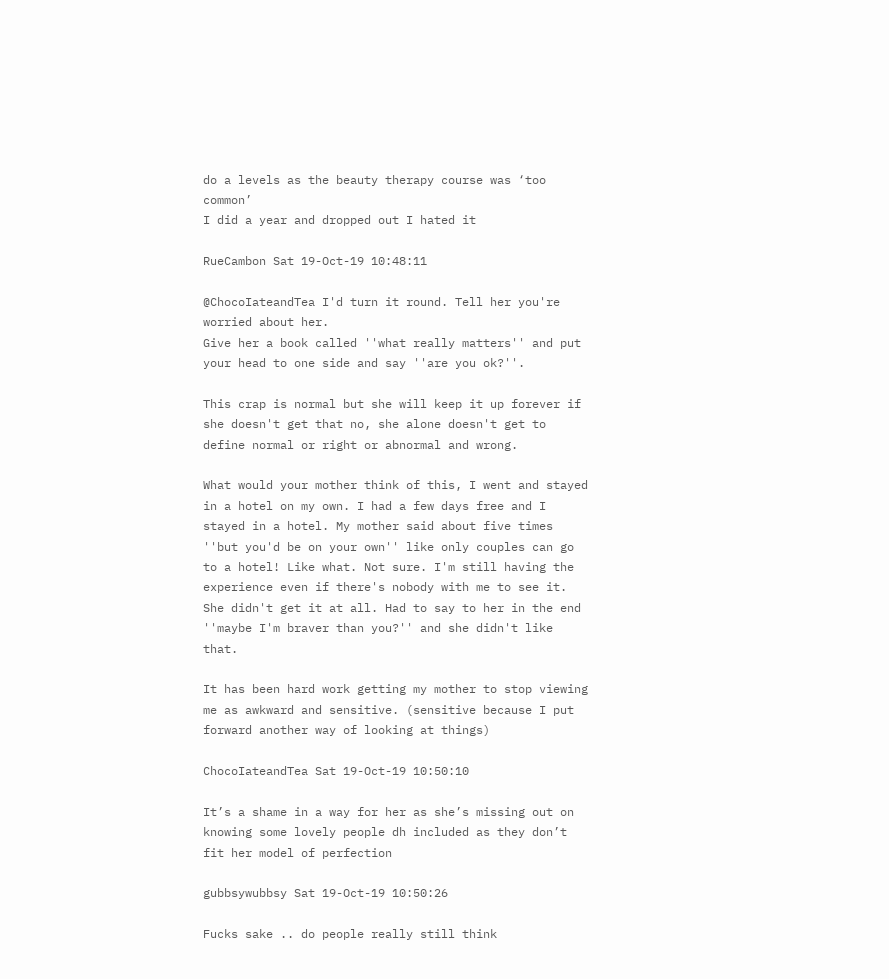do a levels as the beauty therapy course was ‘too common’
I did a year and dropped out I hated it

RueCambon Sat 19-Oct-19 10:48:11

@ChocoIateandTea I'd turn it round. Tell her you're worried about her.
Give her a book called ''what really matters'' and put your head to one side and say ''are you ok?''.

This crap is normal but she will keep it up forever if she doesn't get that no, she alone doesn't get to define normal or right or abnormal and wrong.

What would your mother think of this, I went and stayed in a hotel on my own. I had a few days free and I stayed in a hotel. My mother said about five times ''but you'd be on your own'' like only couples can go to a hotel! Like what. Not sure. I'm still having the experience even if there's nobody with me to see it. She didn't get it at all. Had to say to her in the end ''maybe I'm braver than you?'' and she didn't like that.

It has been hard work getting my mother to stop viewing me as awkward and sensitive. (sensitive because I put forward another way of looking at things)

ChocoIateandTea Sat 19-Oct-19 10:50:10

It’s a shame in a way for her as she’s missing out on knowing some lovely people dh included as they don’t fit her model of perfection

gubbsywubbsy Sat 19-Oct-19 10:50:26

Fucks sake .. do people really still think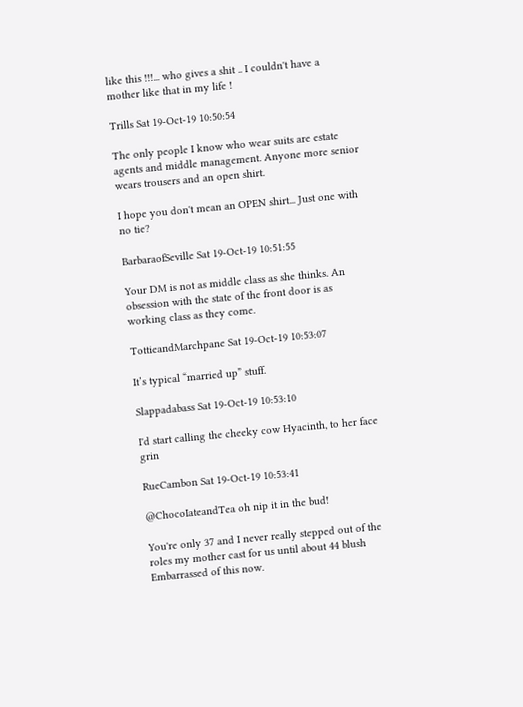like this !!!... who gives a shit .. I couldn't have a mother like that in my life !

Trills Sat 19-Oct-19 10:50:54

The only people I know who wear suits are estate agents and middle management. Anyone more senior wears trousers and an open shirt.

I hope you don't mean an OPEN shirt... Just one with no tie?

BarbaraofSeville Sat 19-Oct-19 10:51:55

Your DM is not as middle class as she thinks. An obsession with the state of the front door is as working class as they come.

TottieandMarchpane Sat 19-Oct-19 10:53:07

It’s typical “married up” stuff.

Slappadabass Sat 19-Oct-19 10:53:10

I'd start calling the cheeky cow Hyacinth, to her face grin

RueCambon Sat 19-Oct-19 10:53:41

@ChocoIateandTea oh nip it in the bud!

You're only 37 and I never really stepped out of the roles my mother cast for us until about 44 blush Embarrassed of this now.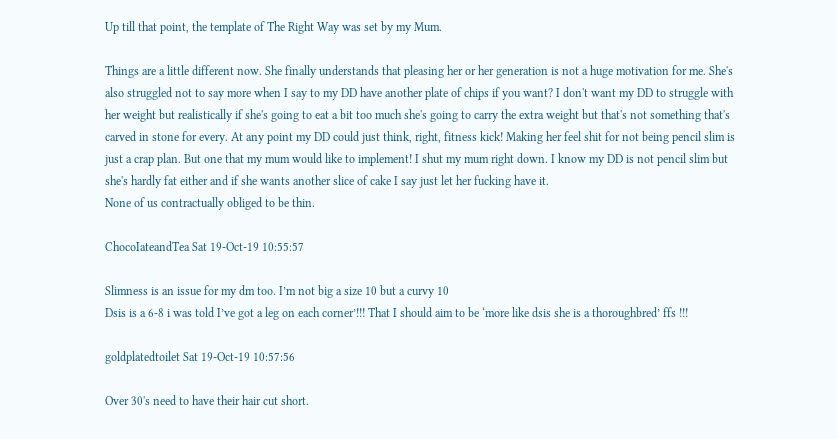Up till that point, the template of The Right Way was set by my Mum.

Things are a little different now. She finally understands that pleasing her or her generation is not a huge motivation for me. She's also struggled not to say more when I say to my DD have another plate of chips if you want? I don't want my DD to struggle with her weight but realistically if she's going to eat a bit too much she's going to carry the extra weight but that's not something that's carved in stone for every. At any point my DD could just think, right, fitness kick! Making her feel shit for not being pencil slim is just a crap plan. But one that my mum would like to implement! I shut my mum right down. I know my DD is not pencil slim but she's hardly fat either and if she wants another slice of cake I say just let her fucking have it.
None of us contractually obliged to be thin.

ChocoIateandTea Sat 19-Oct-19 10:55:57

Slimness is an issue for my dm too. I’m not big a size 10 but a curvy 10
Dsis is a 6-8 i was told I’ve got a leg on each corner’!!! That I should aim to be ‘more like dsis she is a thoroughbred’ ffs !!!

goldplatedtoilet Sat 19-Oct-19 10:57:56

Over 30's need to have their hair cut short.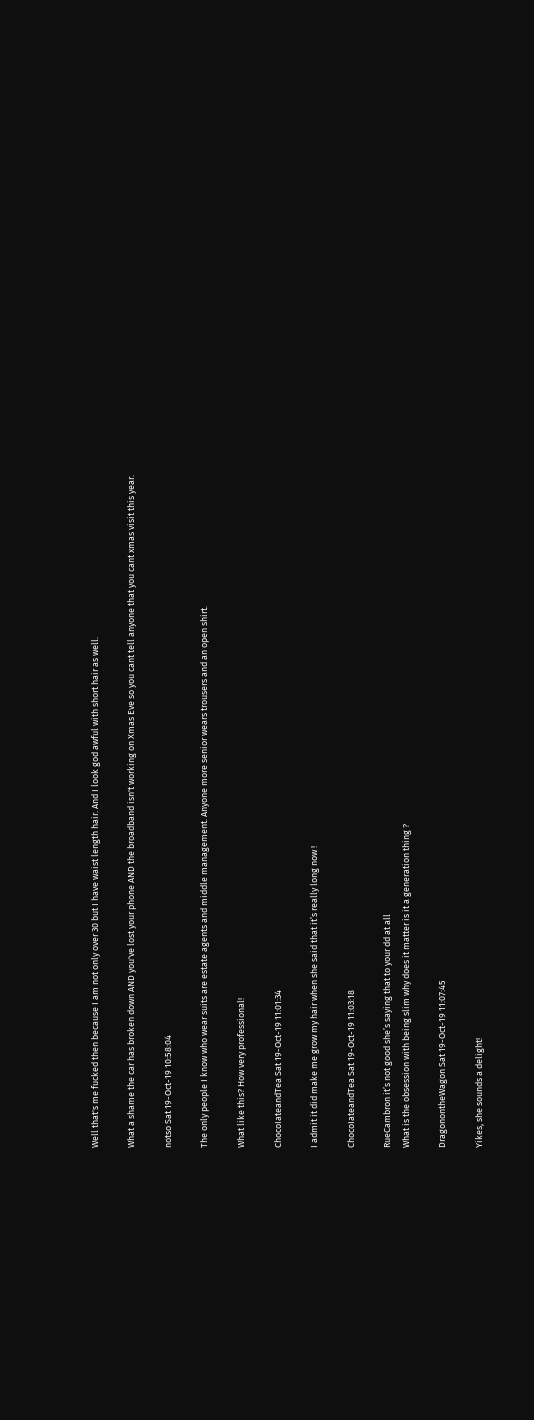Well that's me fucked then because I am not only over 30 but I have waist length hair. And I look god awful with short hair as well.

What a shame the car has broken down AND you've lost your phone AND the broadband isn't working on Xmas Eve so you cant tell anyone that you cant xmas visit this year.

notso Sat 19-Oct-19 10:58:04

The only people I know who wear suits are estate agents and middle management. Anyone more senior wears trousers and an open shirt.

What like this? How very professional!

ChocoIateandTea Sat 19-Oct-19 11:01:34

I admit it did make me grow my hair when she said that it’s really long now !

ChocoIateandTea Sat 19-Oct-19 11:03:18

RueCambron it’s not good she’s saying that to your dd at all
What is the obsession with being slim why does it matter is it a generation thing ?

DragonontheWagon Sat 19-Oct-19 11:07:45

Yikes, she sounds a delight!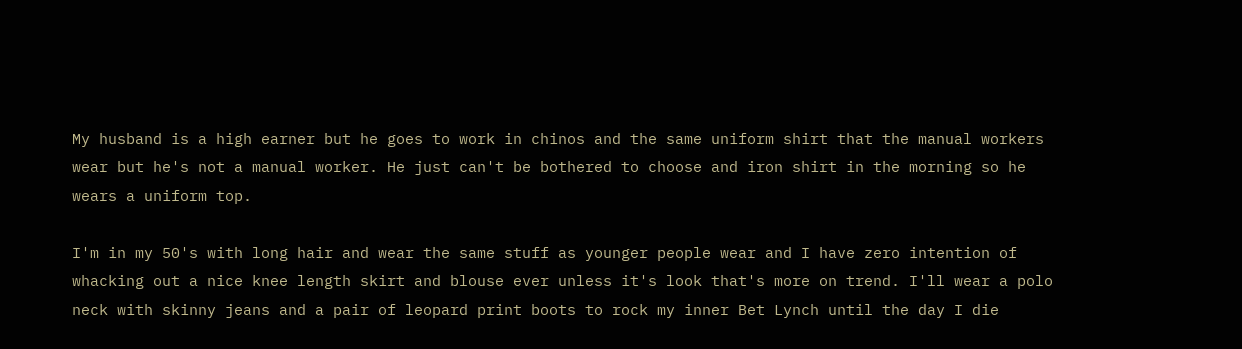My husband is a high earner but he goes to work in chinos and the same uniform shirt that the manual workers wear but he's not a manual worker. He just can't be bothered to choose and iron shirt in the morning so he wears a uniform top.

I'm in my 50's with long hair and wear the same stuff as younger people wear and I have zero intention of whacking out a nice knee length skirt and blouse ever unless it's look that's more on trend. I'll wear a polo neck with skinny jeans and a pair of leopard print boots to rock my inner Bet Lynch until the day I die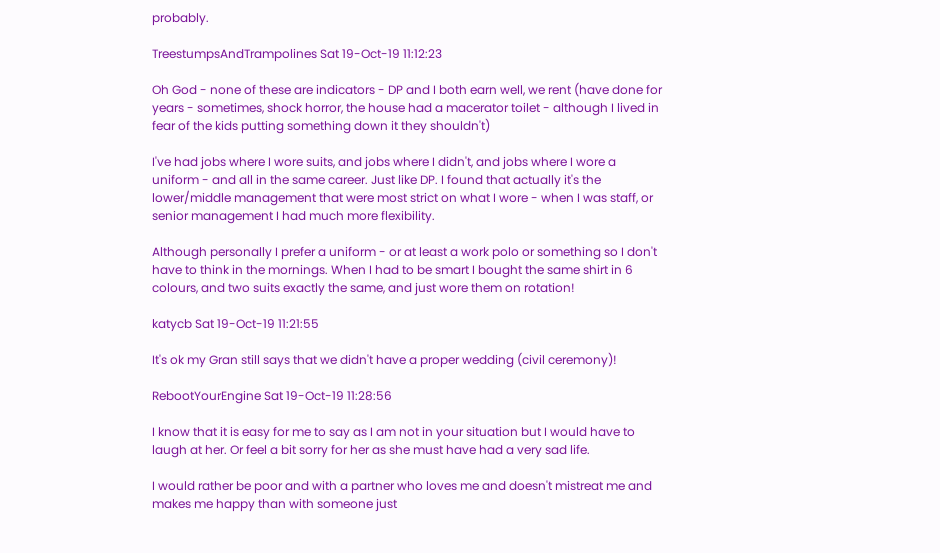probably.

TreestumpsAndTrampolines Sat 19-Oct-19 11:12:23

Oh God - none of these are indicators - DP and I both earn well, we rent (have done for years - sometimes, shock horror, the house had a macerator toilet - although I lived in fear of the kids putting something down it they shouldn't)

I've had jobs where I wore suits, and jobs where I didn't, and jobs where I wore a uniform - and all in the same career. Just like DP. I found that actually it's the lower/middle management that were most strict on what I wore - when I was staff, or senior management I had much more flexibility.

Although personally I prefer a uniform - or at least a work polo or something so I don't have to think in the mornings. When I had to be smart I bought the same shirt in 6 colours, and two suits exactly the same, and just wore them on rotation!

katycb Sat 19-Oct-19 11:21:55

It's ok my Gran still says that we didn't have a proper wedding (civil ceremony)!

RebootYourEngine Sat 19-Oct-19 11:28:56

I know that it is easy for me to say as I am not in your situation but I would have to laugh at her. Or feel a bit sorry for her as she must have had a very sad life.

I would rather be poor and with a partner who loves me and doesn't mistreat me and makes me happy than with someone just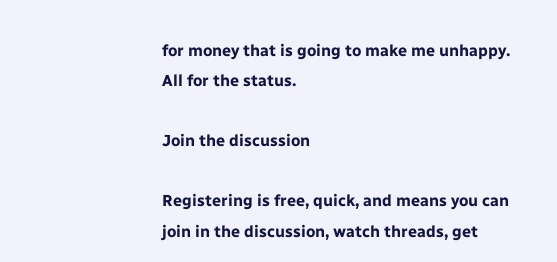for money that is going to make me unhappy. All for the status.

Join the discussion

Registering is free, quick, and means you can join in the discussion, watch threads, get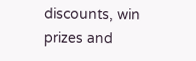discounts, win prizes and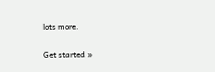lots more.

Get started »